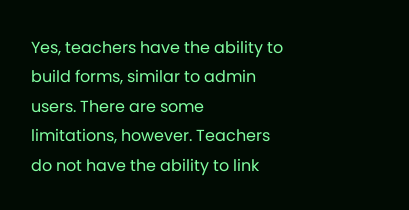Yes, teachers have the ability to build forms, similar to admin users. There are some limitations, however. Teachers do not have the ability to link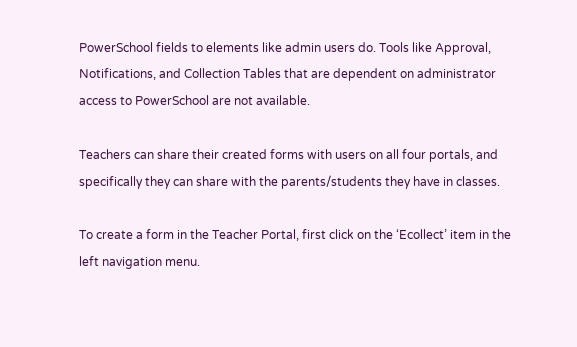PowerSchool fields to elements like admin users do. Tools like Approval, Notifications, and Collection Tables that are dependent on administrator access to PowerSchool are not available.

Teachers can share their created forms with users on all four portals, and specifically they can share with the parents/students they have in classes.

To create a form in the Teacher Portal, first click on the ‘Ecollect’ item in the left navigation menu.